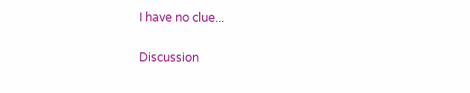I have no clue...

Discussion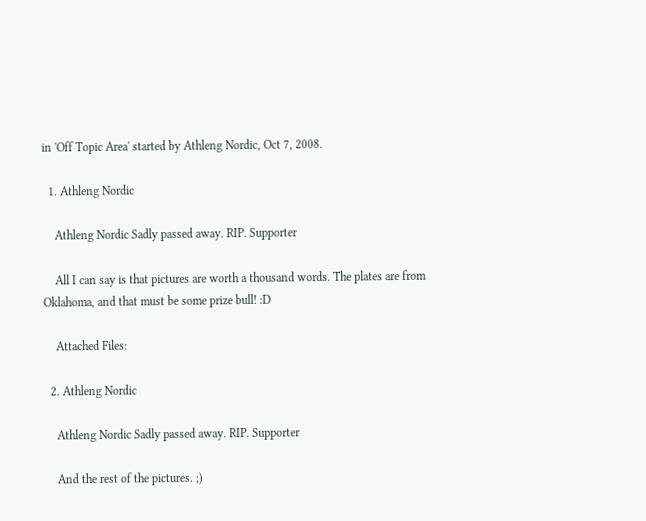in 'Off Topic Area' started by Athleng Nordic, Oct 7, 2008.

  1. Athleng Nordic

    Athleng Nordic Sadly passed away. RIP. Supporter

    All I can say is that pictures are worth a thousand words. The plates are from Oklahoma, and that must be some prize bull! :D

    Attached Files:

  2. Athleng Nordic

    Athleng Nordic Sadly passed away. RIP. Supporter

    And the rest of the pictures. ;)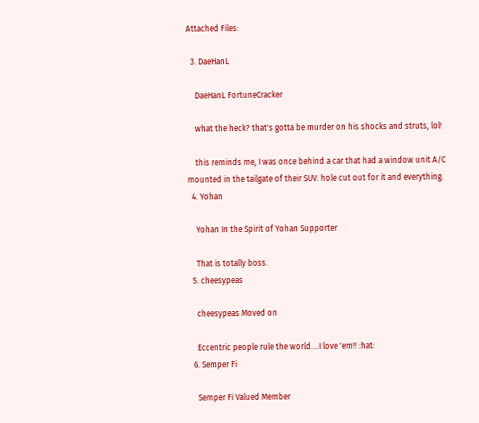Attached Files:

  3. DaeHanL

    DaeHanL FortuneCracker

    what the heck? that's gotta be murder on his shocks and struts, lol!

    this reminds me, I was once behind a car that had a window unit A/C mounted in the tailgate of their SUV. hole cut out for it and everything.
  4. Yohan

    Yohan In the Spirit of Yohan Supporter

    That is totally boss.
  5. cheesypeas

    cheesypeas Moved on

    Eccentric people rule the world....I love 'em!! :hat:
  6. Semper Fi

    Semper Fi Valued Member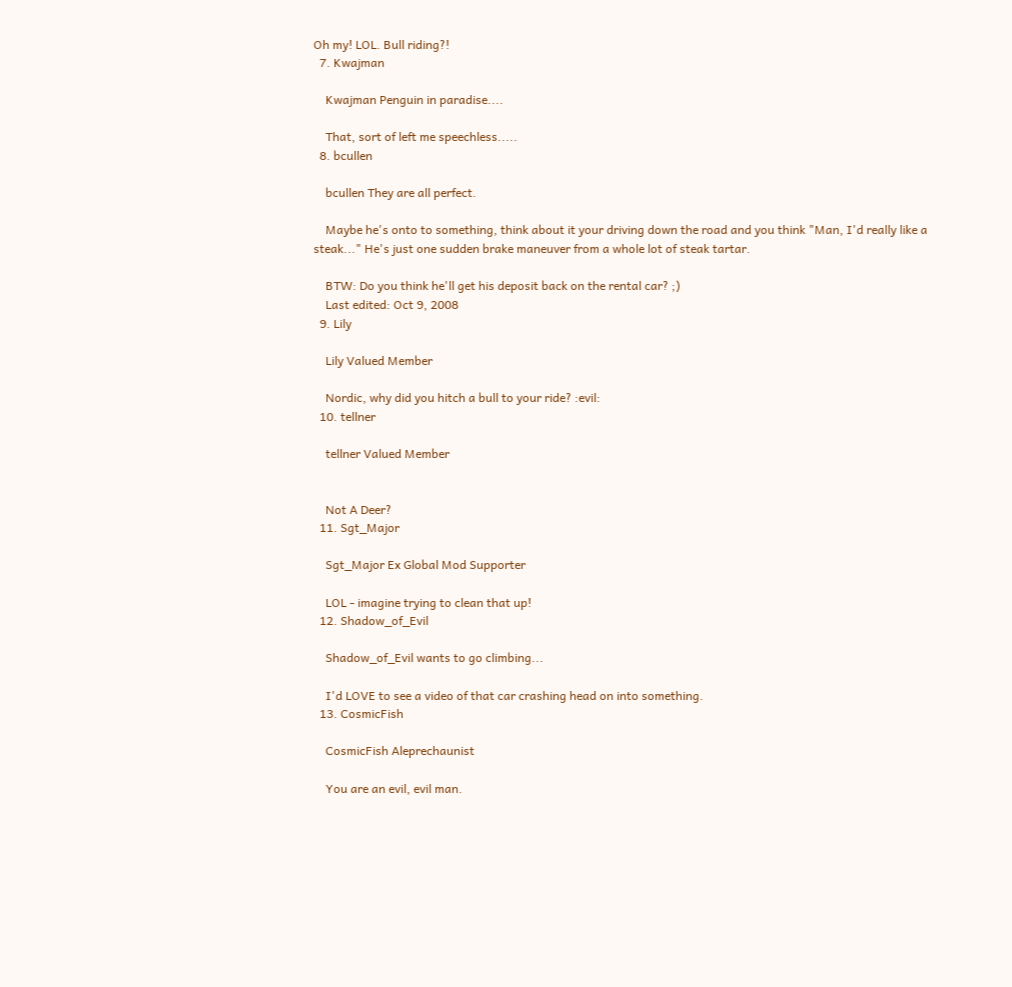Oh my! LOL. Bull riding?!
  7. Kwajman

    Kwajman Penguin in paradise....

    That, sort of left me speechless.....
  8. bcullen

    bcullen They are all perfect.

    Maybe he's onto to something, think about it your driving down the road and you think "Man, I'd really like a steak..." He's just one sudden brake maneuver from a whole lot of steak tartar.

    BTW: Do you think he'll get his deposit back on the rental car? ;)
    Last edited: Oct 9, 2008
  9. Lily

    Lily Valued Member

    Nordic, why did you hitch a bull to your ride? :evil:
  10. tellner

    tellner Valued Member


    Not A Deer?
  11. Sgt_Major

    Sgt_Major Ex Global Mod Supporter

    LOL - imagine trying to clean that up!
  12. Shadow_of_Evil

    Shadow_of_Evil wants to go climbing...

    I'd LOVE to see a video of that car crashing head on into something.
  13. CosmicFish

    CosmicFish Aleprechaunist

    You are an evil, evil man.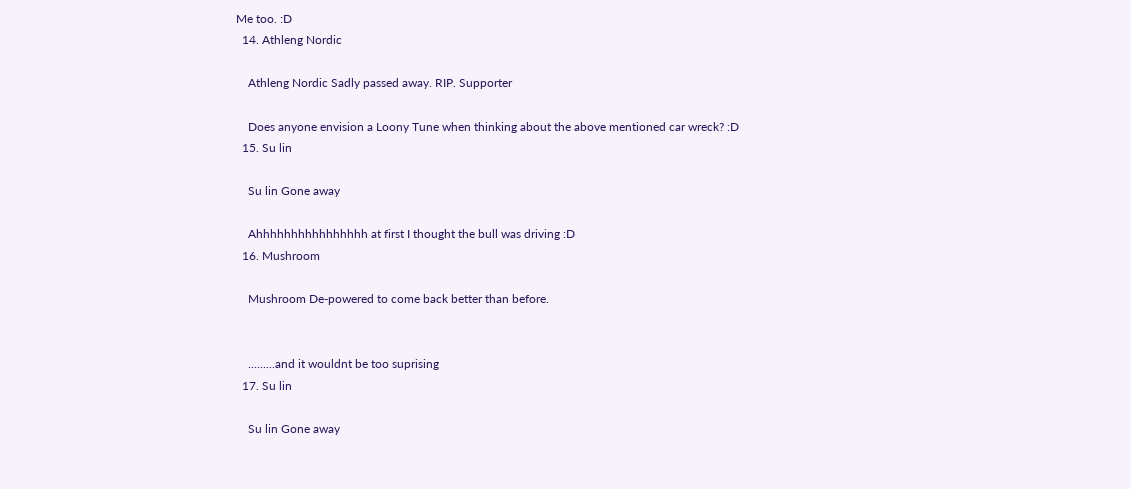Me too. :D
  14. Athleng Nordic

    Athleng Nordic Sadly passed away. RIP. Supporter

    Does anyone envision a Loony Tune when thinking about the above mentioned car wreck? :D
  15. Su lin

    Su lin Gone away

    Ahhhhhhhhhhhhhhhh at first I thought the bull was driving :D
  16. Mushroom

    Mushroom De-powered to come back better than before.


    .........and it wouldnt be too suprising
  17. Su lin

    Su lin Gone away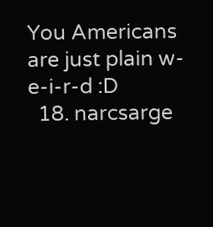You Americans are just plain w-e-i-r-d :D
  18. narcsarge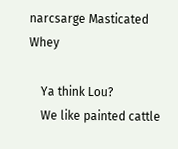narcsarge Masticated Whey

    Ya think Lou?
    We like painted cattle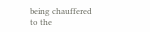being chauffered to the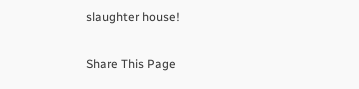slaughter house!

Share This Page